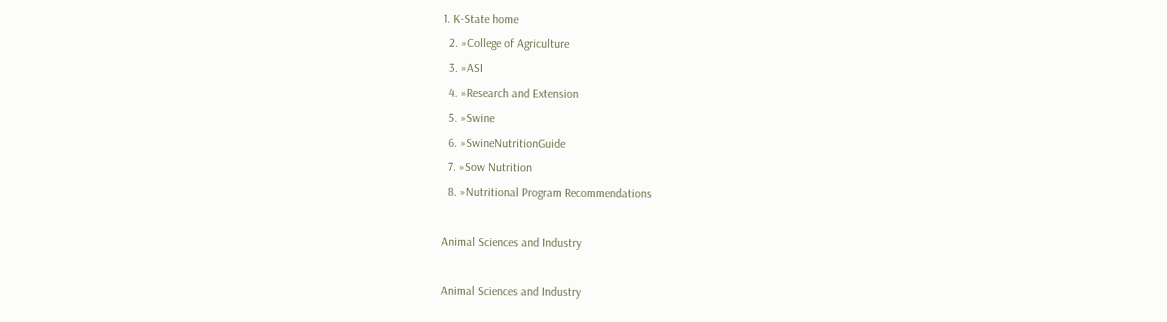1. K-State home
  2. »College of Agriculture
  3. »ASI
  4. »Research and Extension
  5. »Swine
  6. »SwineNutritionGuide
  7. »Sow Nutrition
  8. »Nutritional Program Recommendations

Animal Sciences and Industry

Animal Sciences and Industry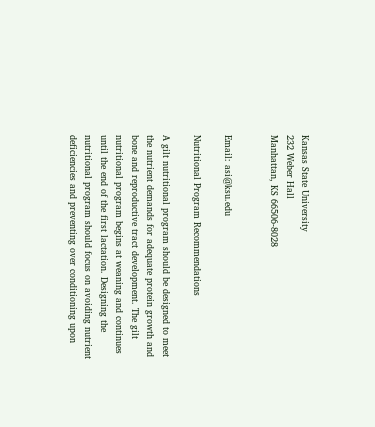Kansas State University
232 Weber Hall
Manhattan, KS 66506-8028


Email: asi@ksu.edu

Nutritional Program Recommendations

A gilt nutritional program should be designed to meet the nutrient demands for adequate protein growth and bone and reproductive tract development. The gilt nutritional program begins at weaning and continues until the end of the first lactation. Designing the nutritional program should focus on avoiding nutrient deficiencies and preventing over conditioning upon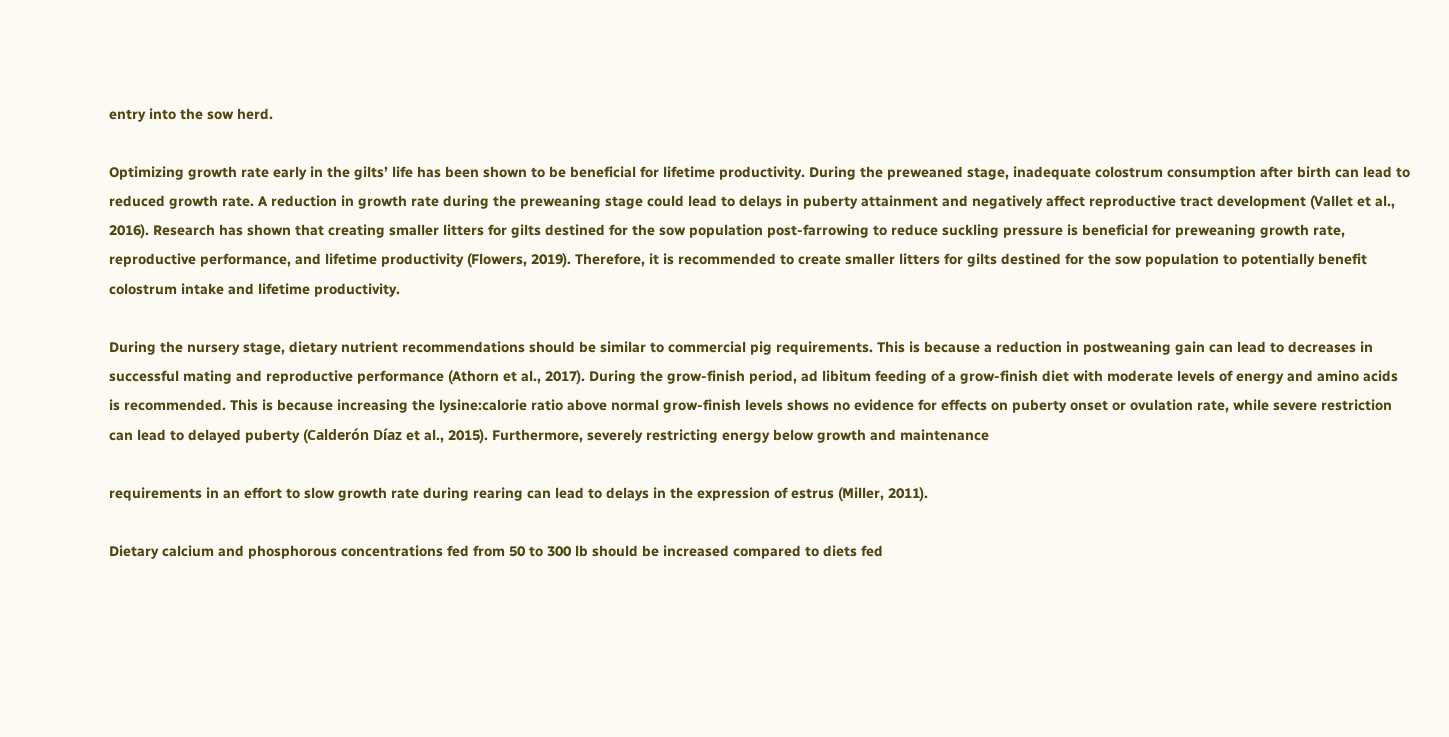entry into the sow herd.

Optimizing growth rate early in the gilts’ life has been shown to be beneficial for lifetime productivity. During the preweaned stage, inadequate colostrum consumption after birth can lead to reduced growth rate. A reduction in growth rate during the preweaning stage could lead to delays in puberty attainment and negatively affect reproductive tract development (Vallet et al., 2016). Research has shown that creating smaller litters for gilts destined for the sow population post-farrowing to reduce suckling pressure is beneficial for preweaning growth rate, reproductive performance, and lifetime productivity (Flowers, 2019). Therefore, it is recommended to create smaller litters for gilts destined for the sow population to potentially benefit colostrum intake and lifetime productivity.

During the nursery stage, dietary nutrient recommendations should be similar to commercial pig requirements. This is because a reduction in postweaning gain can lead to decreases in successful mating and reproductive performance (Athorn et al., 2017). During the grow-finish period, ad libitum feeding of a grow-finish diet with moderate levels of energy and amino acids is recommended. This is because increasing the lysine:calorie ratio above normal grow-finish levels shows no evidence for effects on puberty onset or ovulation rate, while severe restriction can lead to delayed puberty (Calderón Díaz et al., 2015). Furthermore, severely restricting energy below growth and maintenance

requirements in an effort to slow growth rate during rearing can lead to delays in the expression of estrus (Miller, 2011).

Dietary calcium and phosphorous concentrations fed from 50 to 300 lb should be increased compared to diets fed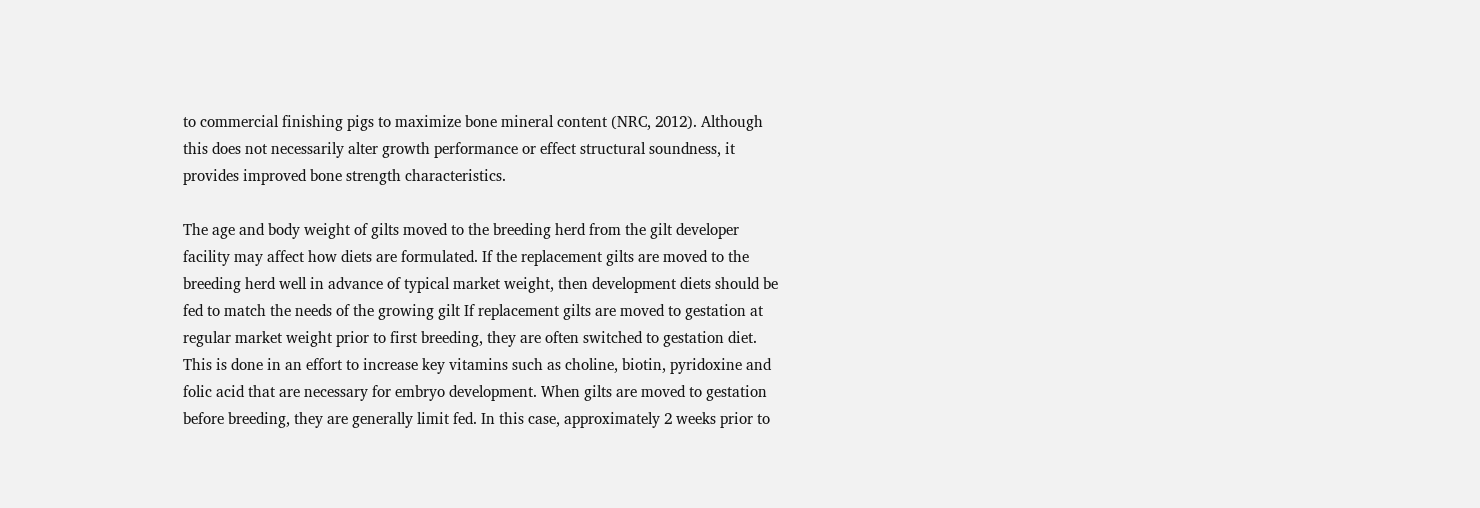to commercial finishing pigs to maximize bone mineral content (NRC, 2012). Although this does not necessarily alter growth performance or effect structural soundness, it provides improved bone strength characteristics.

The age and body weight of gilts moved to the breeding herd from the gilt developer facility may affect how diets are formulated. If the replacement gilts are moved to the breeding herd well in advance of typical market weight, then development diets should be fed to match the needs of the growing gilt If replacement gilts are moved to gestation at regular market weight prior to first breeding, they are often switched to gestation diet. This is done in an effort to increase key vitamins such as choline, biotin, pyridoxine and folic acid that are necessary for embryo development. When gilts are moved to gestation before breeding, they are generally limit fed. In this case, approximately 2 weeks prior to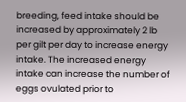breeding, feed intake should be increased by approximately 2 lb per gilt per day to increase energy intake. The increased energy intake can increase the number of eggs ovulated prior to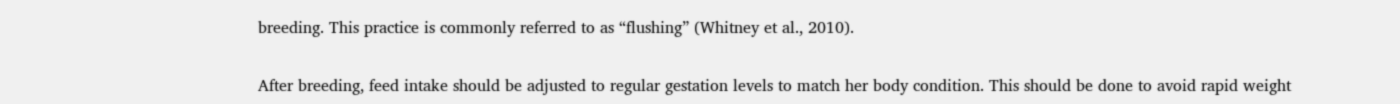breeding. This practice is commonly referred to as “flushing” (Whitney et al., 2010).

After breeding, feed intake should be adjusted to regular gestation levels to match her body condition. This should be done to avoid rapid weight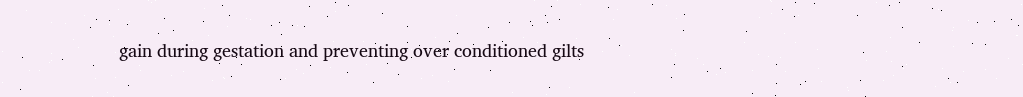gain during gestation and preventing over conditioned gilts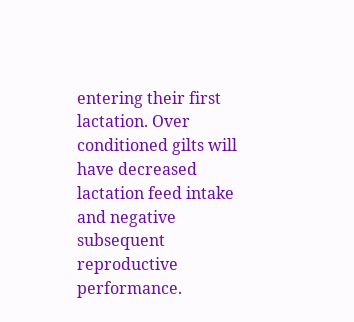entering their first lactation. Over conditioned gilts will have decreased lactation feed intake and negative subsequent reproductive performance.